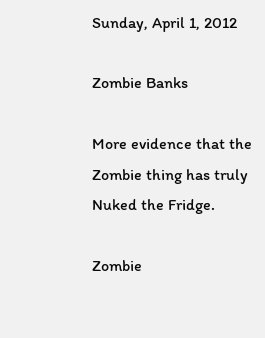Sunday, April 1, 2012

Zombie Banks

More evidence that the Zombie thing has truly Nuked the Fridge.

Zombie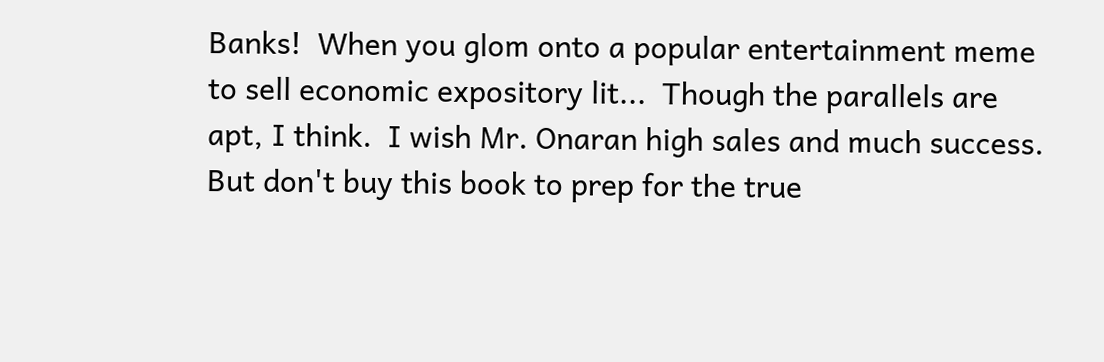Banks!  When you glom onto a popular entertainment meme to sell economic expository lit...  Though the parallels are apt, I think.  I wish Mr. Onaran high sales and much success.  But don't buy this book to prep for the true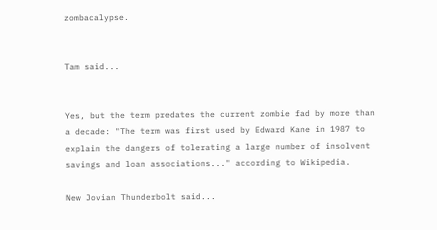zombacalypse.


Tam said...


Yes, but the term predates the current zombie fad by more than a decade: "The term was first used by Edward Kane in 1987 to explain the dangers of tolerating a large number of insolvent savings and loan associations..." according to Wikipedia.

New Jovian Thunderbolt said...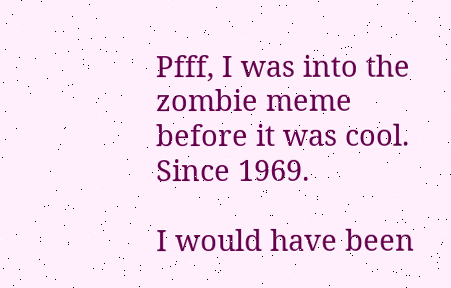Pfff, I was into the zombie meme before it was cool. Since 1969.

I would have been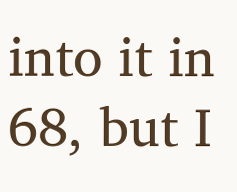into it in 68, but I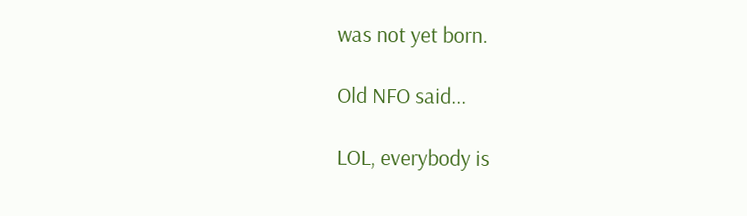was not yet born.

Old NFO said...

LOL, everybody is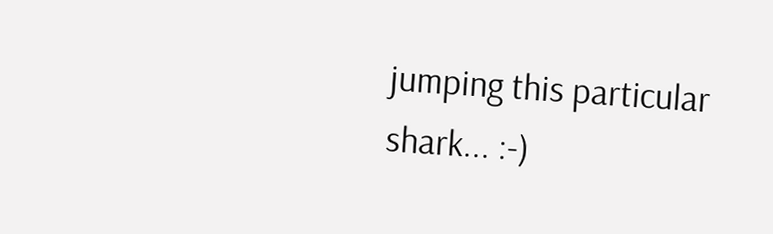jumping this particular shark... :-)